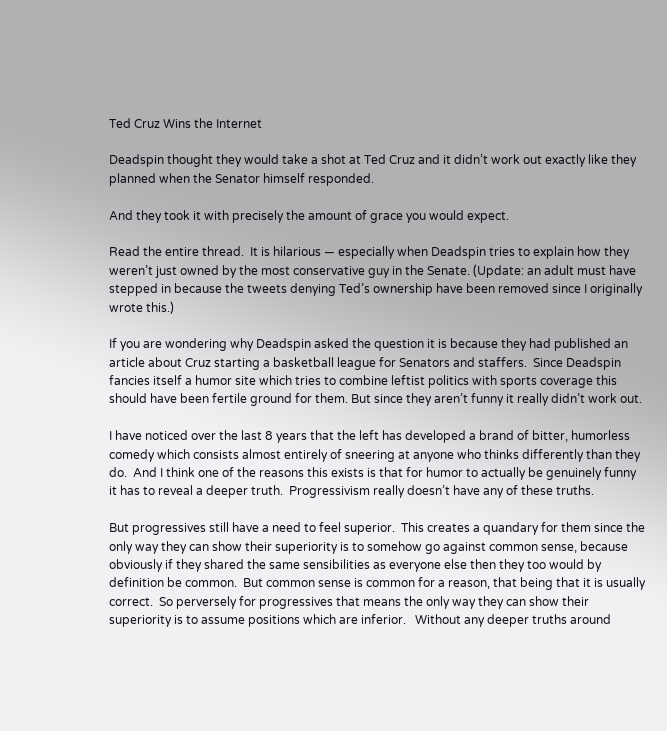Ted Cruz Wins the Internet

Deadspin thought they would take a shot at Ted Cruz and it didn’t work out exactly like they planned when the Senator himself responded.

And they took it with precisely the amount of grace you would expect.

Read the entire thread.  It is hilarious — especially when Deadspin tries to explain how they weren’t just owned by the most conservative guy in the Senate. (Update: an adult must have stepped in because the tweets denying Ted’s ownership have been removed since I originally wrote this.)

If you are wondering why Deadspin asked the question it is because they had published an article about Cruz starting a basketball league for Senators and staffers.  Since Deadspin fancies itself a humor site which tries to combine leftist politics with sports coverage this should have been fertile ground for them. But since they aren’t funny it really didn’t work out.

I have noticed over the last 8 years that the left has developed a brand of bitter, humorless comedy which consists almost entirely of sneering at anyone who thinks differently than they do.  And I think one of the reasons this exists is that for humor to actually be genuinely funny it has to reveal a deeper truth.  Progressivism really doesn’t have any of these truths.

But progressives still have a need to feel superior.  This creates a quandary for them since the only way they can show their superiority is to somehow go against common sense, because obviously if they shared the same sensibilities as everyone else then they too would by definition be common.  But common sense is common for a reason, that being that it is usually correct.  So perversely for progressives that means the only way they can show their superiority is to assume positions which are inferior.   Without any deeper truths around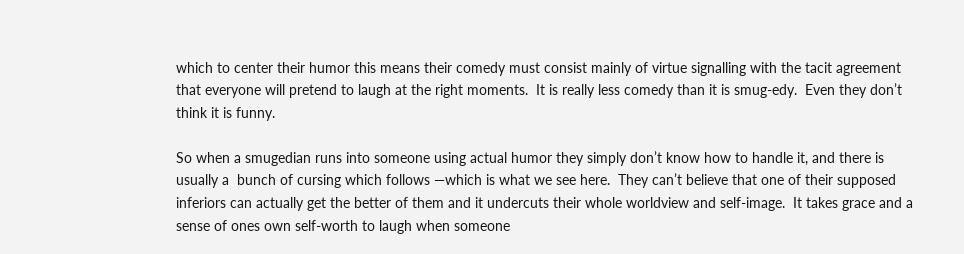which to center their humor this means their comedy must consist mainly of virtue signalling with the tacit agreement that everyone will pretend to laugh at the right moments.  It is really less comedy than it is smug-edy.  Even they don’t think it is funny.

So when a smugedian runs into someone using actual humor they simply don’t know how to handle it, and there is usually a  bunch of cursing which follows —which is what we see here.  They can’t believe that one of their supposed inferiors can actually get the better of them and it undercuts their whole worldview and self-image.  It takes grace and a sense of ones own self-worth to laugh when someone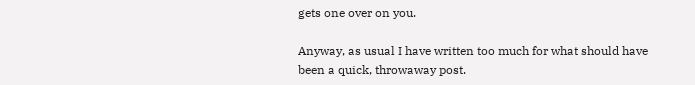gets one over on you.

Anyway, as usual I have written too much for what should have been a quick, throwaway post.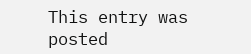This entry was posted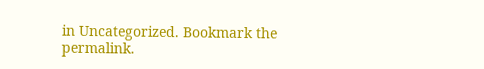in Uncategorized. Bookmark the permalink.